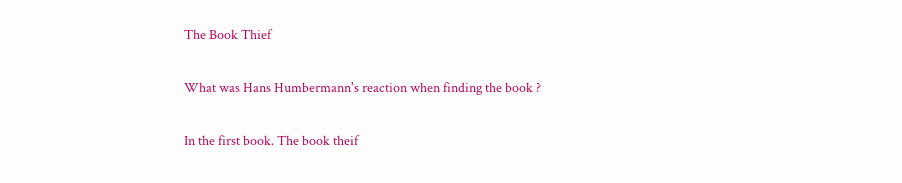The Book Thief

What was Hans Humbermann's reaction when finding the book ?

In the first book. The book theif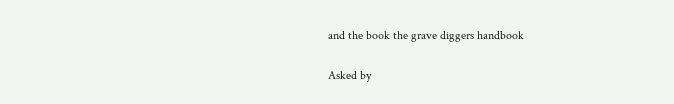and the book the grave diggers handbook

Asked by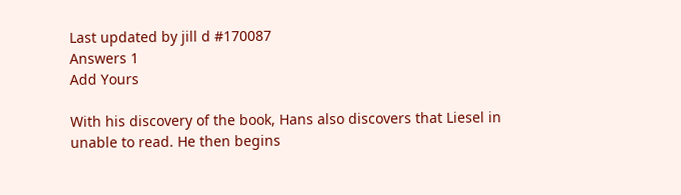Last updated by jill d #170087
Answers 1
Add Yours

With his discovery of the book, Hans also discovers that Liesel in unable to read. He then begins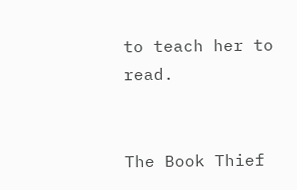to teach her to read.


The Book Thief